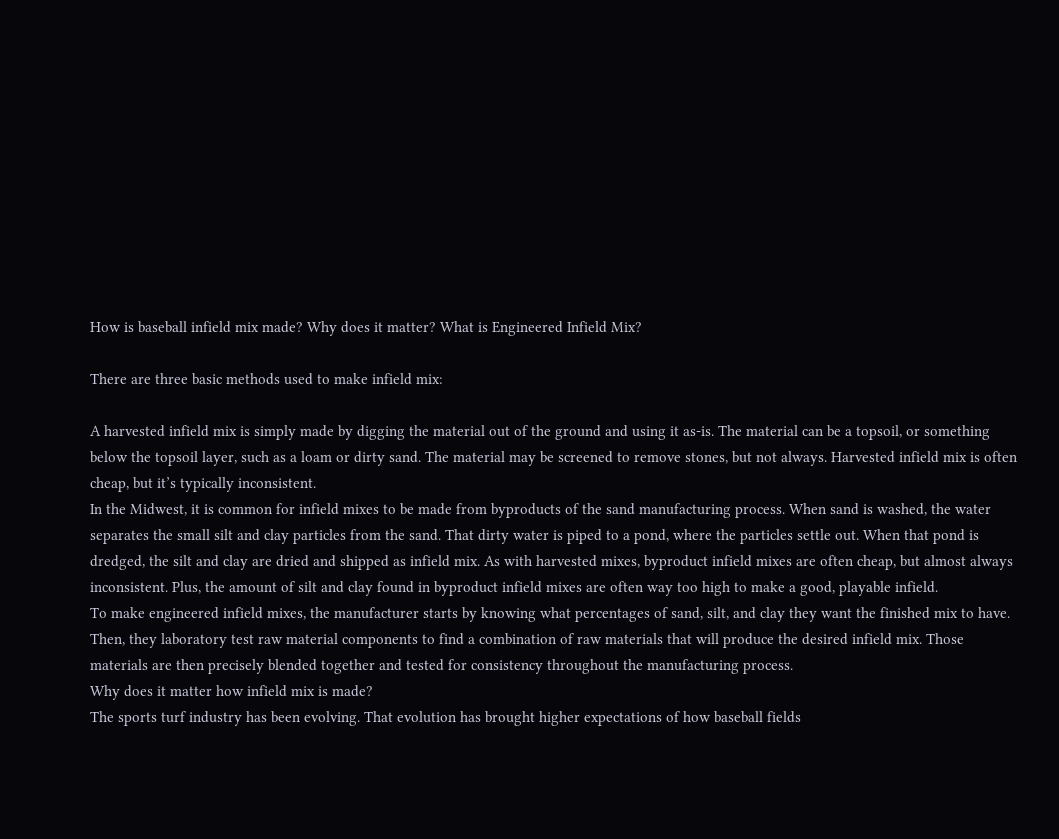How is baseball infield mix made? Why does it matter? What is Engineered Infield Mix?

There are three basic methods used to make infield mix:

A harvested infield mix is simply made by digging the material out of the ground and using it as-is. The material can be a topsoil, or something below the topsoil layer, such as a loam or dirty sand. The material may be screened to remove stones, but not always. Harvested infield mix is often cheap, but it’s typically inconsistent.
In the Midwest, it is common for infield mixes to be made from byproducts of the sand manufacturing process. When sand is washed, the water separates the small silt and clay particles from the sand. That dirty water is piped to a pond, where the particles settle out. When that pond is dredged, the silt and clay are dried and shipped as infield mix. As with harvested mixes, byproduct infield mixes are often cheap, but almost always inconsistent. Plus, the amount of silt and clay found in byproduct infield mixes are often way too high to make a good, playable infield.
To make engineered infield mixes, the manufacturer starts by knowing what percentages of sand, silt, and clay they want the finished mix to have. Then, they laboratory test raw material components to find a combination of raw materials that will produce the desired infield mix. Those materials are then precisely blended together and tested for consistency throughout the manufacturing process.
Why does it matter how infield mix is made?
The sports turf industry has been evolving. That evolution has brought higher expectations of how baseball fields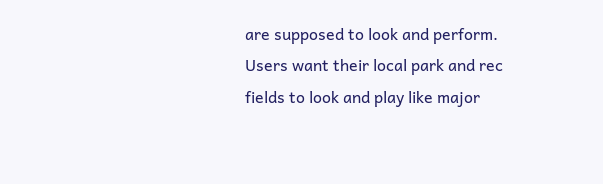are supposed to look and perform. Users want their local park and rec fields to look and play like major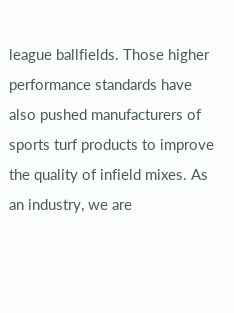league ballfields. Those higher performance standards have also pushed manufacturers of sports turf products to improve the quality of infield mixes. As an industry, we are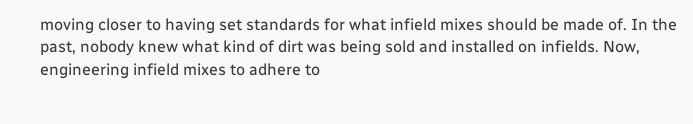moving closer to having set standards for what infield mixes should be made of. In the past, nobody knew what kind of dirt was being sold and installed on infields. Now, engineering infield mixes to adhere to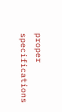proper specifications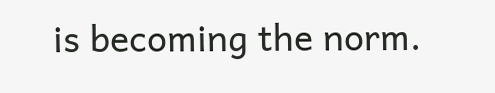is becoming the norm.